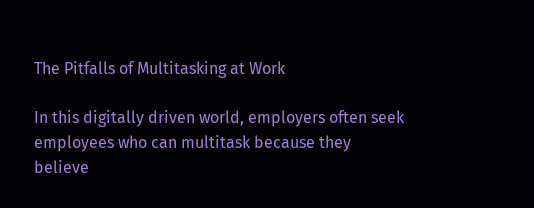The Pitfalls of Multitasking at Work

In this digitally driven world, employers often seek employees who can multitask because they believe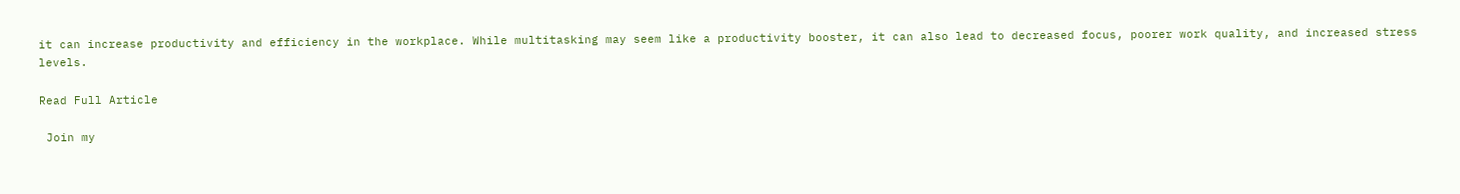it can increase productivity and efficiency in the workplace. While multitasking may seem like a productivity booster, it can also lead to decreased focus, poorer work quality, and increased stress levels.

Read Full Article

 Join my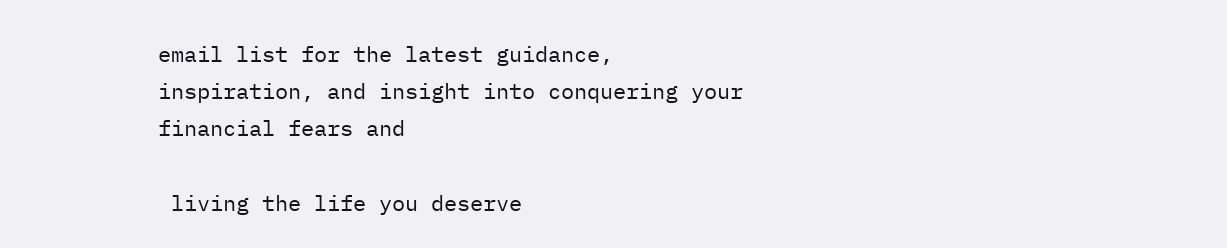email list for the latest guidance, inspiration, and insight into conquering your financial fears and

 living the life you deserve